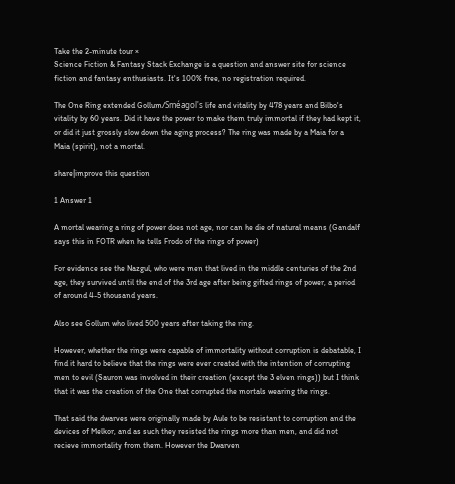Take the 2-minute tour ×
Science Fiction & Fantasy Stack Exchange is a question and answer site for science fiction and fantasy enthusiasts. It's 100% free, no registration required.

The One Ring extended Gollum/Sméagol's life and vitality by 478 years and Bilbo's vitality by 60 years. Did it have the power to make them truly immortal if they had kept it, or did it just grossly slow down the aging process? The ring was made by a Maia for a Maia (spirit), not a mortal.

share|improve this question

1 Answer 1

A mortal wearing a ring of power does not age, nor can he die of natural means (Gandalf says this in FOTR when he tells Frodo of the rings of power)

For evidence see the Nazgul, who were men that lived in the middle centuries of the 2nd age, they survived until the end of the 3rd age after being gifted rings of power, a period of around 4-5 thousand years.

Also see Gollum who lived 500 years after taking the ring.

However, whether the rings were capable of immortality without corruption is debatable, I find it hard to believe that the rings were ever created with the intention of corrupting men to evil (Sauron was involved in their creation (except the 3 elven rings)) but I think that it was the creation of the One that corrupted the mortals wearing the rings.

That said the dwarves were originally made by Aule to be resistant to corruption and the devices of Melkor, and as such they resisted the rings more than men, and did not recieve immortality from them. However the Dwarven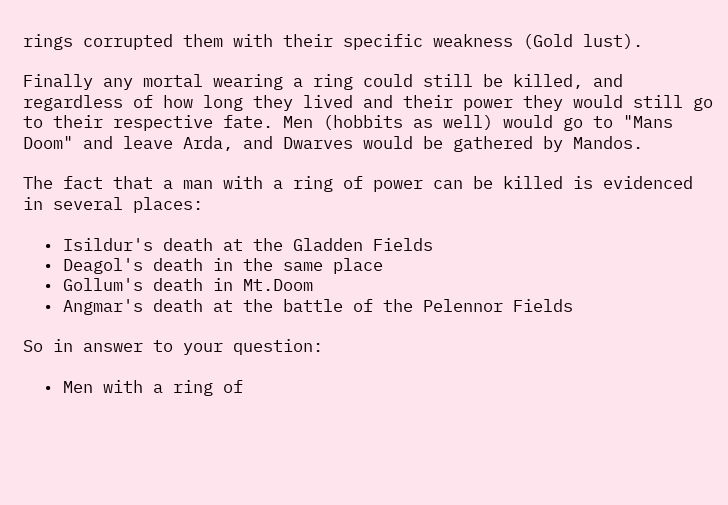rings corrupted them with their specific weakness (Gold lust).

Finally any mortal wearing a ring could still be killed, and regardless of how long they lived and their power they would still go to their respective fate. Men (hobbits as well) would go to "Mans Doom" and leave Arda, and Dwarves would be gathered by Mandos.

The fact that a man with a ring of power can be killed is evidenced in several places:

  • Isildur's death at the Gladden Fields
  • Deagol's death in the same place
  • Gollum's death in Mt.Doom
  • Angmar's death at the battle of the Pelennor Fields

So in answer to your question:

  • Men with a ring of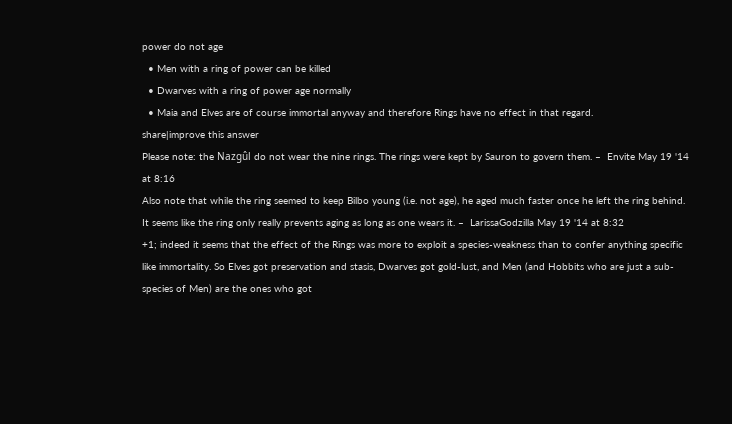power do not age
  • Men with a ring of power can be killed
  • Dwarves with a ring of power age normally
  • Maia and Elves are of course immortal anyway and therefore Rings have no effect in that regard.
share|improve this answer
Please note: the Nazgûl do not wear the nine rings. The rings were kept by Sauron to govern them. –  Envite May 19 '14 at 8:16
Also note that while the ring seemed to keep Bilbo young (i.e. not age), he aged much faster once he left the ring behind. It seems like the ring only really prevents aging as long as one wears it. –  LarissaGodzilla May 19 '14 at 8:32
+1; indeed it seems that the effect of the Rings was more to exploit a species-weakness than to confer anything specific like immortality. So Elves got preservation and stasis, Dwarves got gold-lust, and Men (and Hobbits who are just a sub-species of Men) are the ones who got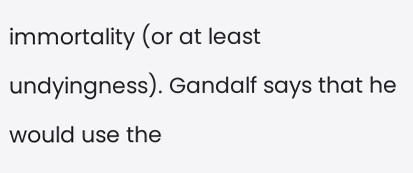immortality (or at least undyingness). Gandalf says that he would use the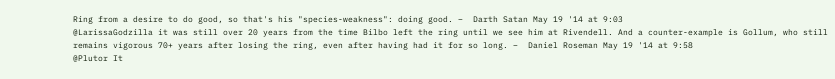Ring from a desire to do good, so that's his "species-weakness": doing good. –  Darth Satan May 19 '14 at 9:03
@LarissaGodzilla it was still over 20 years from the time Bilbo left the ring until we see him at Rivendell. And a counter-example is Gollum, who still remains vigorous 70+ years after losing the ring, even after having had it for so long. –  Daniel Roseman May 19 '14 at 9:58
@Plutor It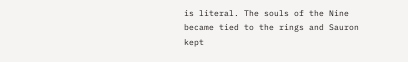is literal. The souls of the Nine became tied to the rings and Sauron kept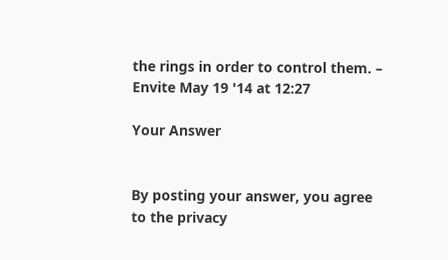the rings in order to control them. –  Envite May 19 '14 at 12:27

Your Answer


By posting your answer, you agree to the privacy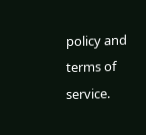policy and terms of service.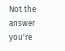Not the answer you're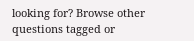looking for? Browse other questions tagged or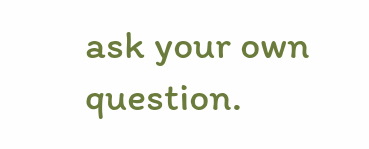ask your own question.